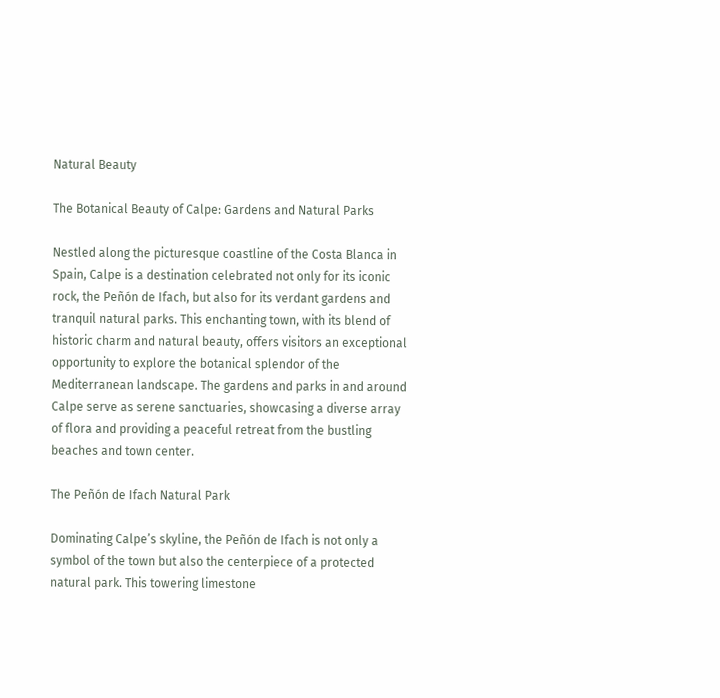Natural Beauty

The Botanical Beauty of Calpe: Gardens and Natural Parks

Nestled along the picturesque coastline of the Costa Blanca in Spain, Calpe is a destination celebrated not only for its iconic rock, the Peñón de Ifach, but also for its verdant gardens and tranquil natural parks. This enchanting town, with its blend of historic charm and natural beauty, offers visitors an exceptional opportunity to explore the botanical splendor of the Mediterranean landscape. The gardens and parks in and around Calpe serve as serene sanctuaries, showcasing a diverse array of flora and providing a peaceful retreat from the bustling beaches and town center.

The Peñón de Ifach Natural Park

Dominating Calpe’s skyline, the Peñón de Ifach is not only a symbol of the town but also the centerpiece of a protected natural park. This towering limestone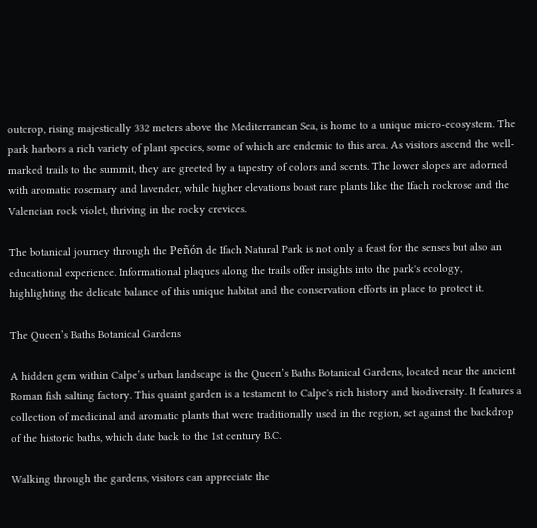outcrop, rising majestically 332 meters above the Mediterranean Sea, is home to a unique micro-ecosystem. The park harbors a rich variety of plant species, some of which are endemic to this area. As visitors ascend the well-marked trails to the summit, they are greeted by a tapestry of colors and scents. The lower slopes are adorned with aromatic rosemary and lavender, while higher elevations boast rare plants like the Ifach rockrose and the Valencian rock violet, thriving in the rocky crevices.

The botanical journey through the Peñón de Ifach Natural Park is not only a feast for the senses but also an educational experience. Informational plaques along the trails offer insights into the park's ecology, highlighting the delicate balance of this unique habitat and the conservation efforts in place to protect it.

The Queen’s Baths Botanical Gardens

A hidden gem within Calpe’s urban landscape is the Queen’s Baths Botanical Gardens, located near the ancient Roman fish salting factory. This quaint garden is a testament to Calpe's rich history and biodiversity. It features a collection of medicinal and aromatic plants that were traditionally used in the region, set against the backdrop of the historic baths, which date back to the 1st century B.C.

Walking through the gardens, visitors can appreciate the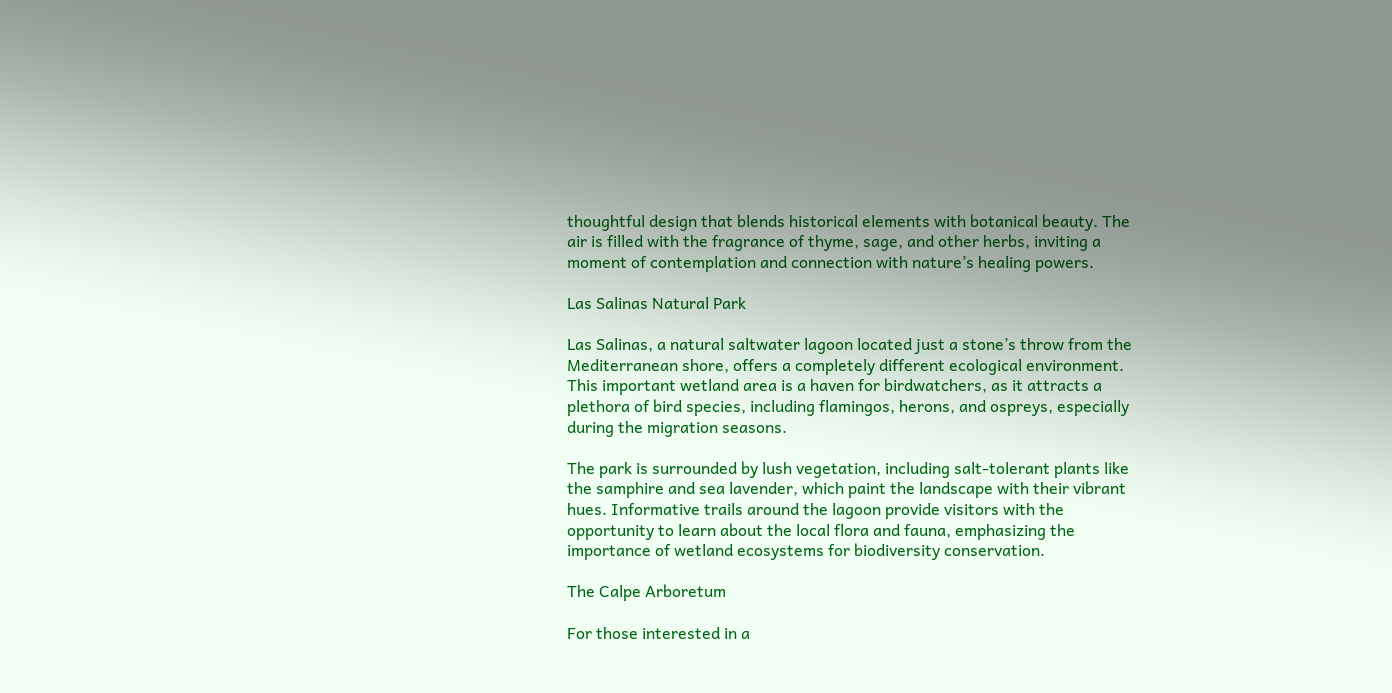thoughtful design that blends historical elements with botanical beauty. The air is filled with the fragrance of thyme, sage, and other herbs, inviting a moment of contemplation and connection with nature’s healing powers.

Las Salinas Natural Park

Las Salinas, a natural saltwater lagoon located just a stone’s throw from the Mediterranean shore, offers a completely different ecological environment. This important wetland area is a haven for birdwatchers, as it attracts a plethora of bird species, including flamingos, herons, and ospreys, especially during the migration seasons.

The park is surrounded by lush vegetation, including salt-tolerant plants like the samphire and sea lavender, which paint the landscape with their vibrant hues. Informative trails around the lagoon provide visitors with the opportunity to learn about the local flora and fauna, emphasizing the importance of wetland ecosystems for biodiversity conservation.

The Calpe Arboretum

For those interested in a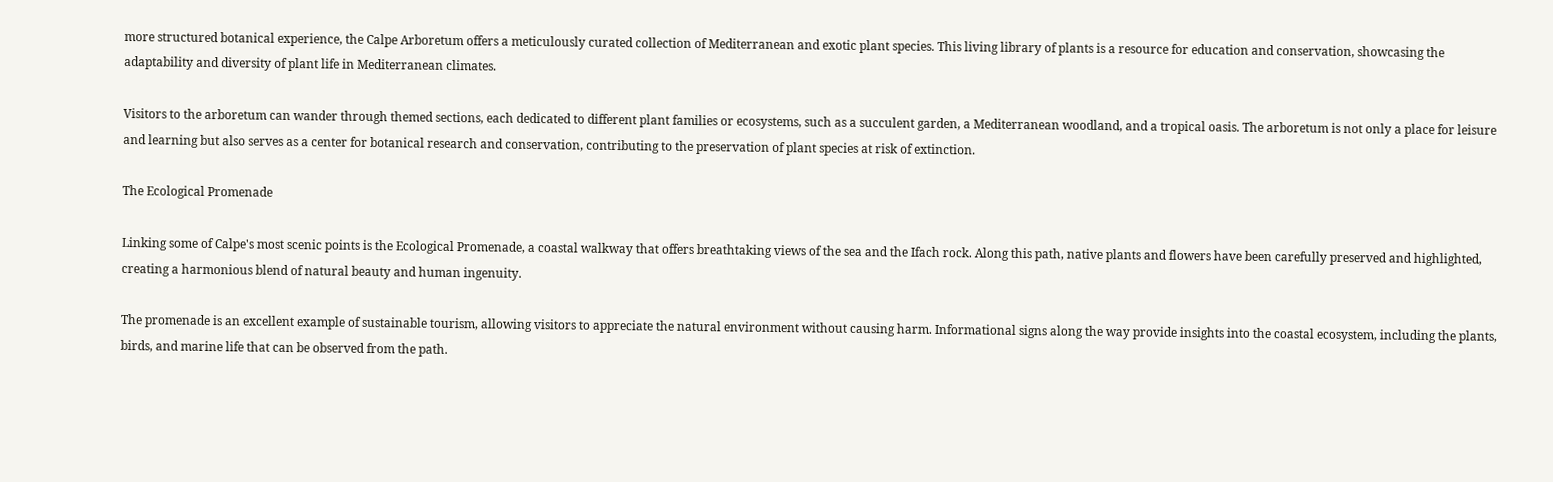more structured botanical experience, the Calpe Arboretum offers a meticulously curated collection of Mediterranean and exotic plant species. This living library of plants is a resource for education and conservation, showcasing the adaptability and diversity of plant life in Mediterranean climates.

Visitors to the arboretum can wander through themed sections, each dedicated to different plant families or ecosystems, such as a succulent garden, a Mediterranean woodland, and a tropical oasis. The arboretum is not only a place for leisure and learning but also serves as a center for botanical research and conservation, contributing to the preservation of plant species at risk of extinction.

The Ecological Promenade

Linking some of Calpe's most scenic points is the Ecological Promenade, a coastal walkway that offers breathtaking views of the sea and the Ifach rock. Along this path, native plants and flowers have been carefully preserved and highlighted, creating a harmonious blend of natural beauty and human ingenuity.

The promenade is an excellent example of sustainable tourism, allowing visitors to appreciate the natural environment without causing harm. Informational signs along the way provide insights into the coastal ecosystem, including the plants, birds, and marine life that can be observed from the path.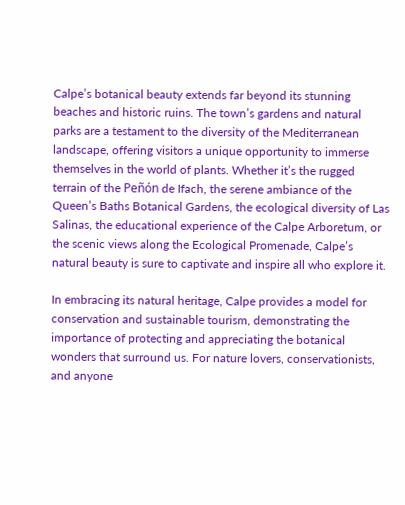Calpe’s botanical beauty extends far beyond its stunning beaches and historic ruins. The town’s gardens and natural parks are a testament to the diversity of the Mediterranean landscape, offering visitors a unique opportunity to immerse themselves in the world of plants. Whether it’s the rugged terrain of the Peñón de Ifach, the serene ambiance of the Queen’s Baths Botanical Gardens, the ecological diversity of Las Salinas, the educational experience of the Calpe Arboretum, or the scenic views along the Ecological Promenade, Calpe’s natural beauty is sure to captivate and inspire all who explore it.

In embracing its natural heritage, Calpe provides a model for conservation and sustainable tourism, demonstrating the importance of protecting and appreciating the botanical wonders that surround us. For nature lovers, conservationists, and anyone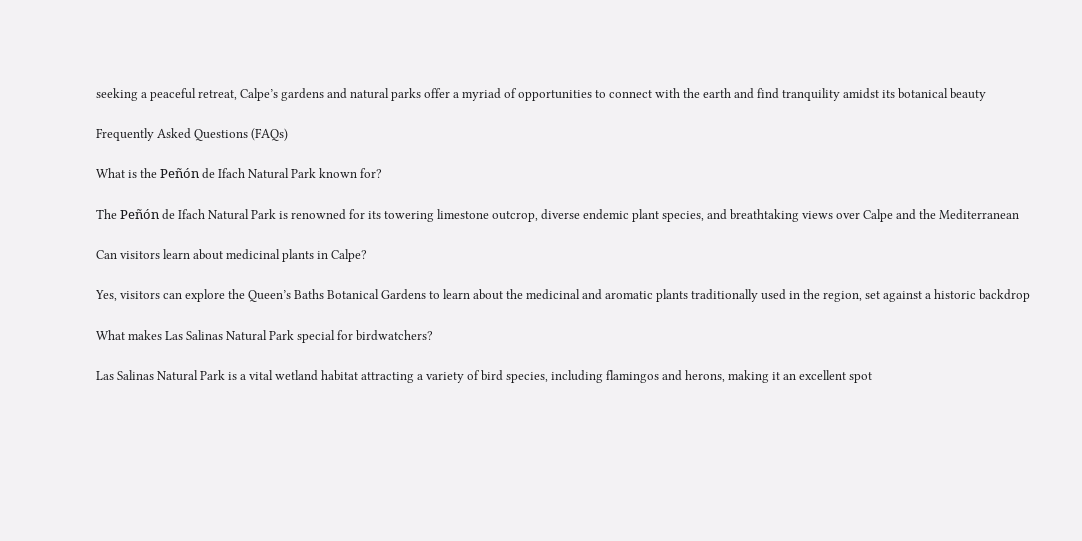seeking a peaceful retreat, Calpe’s gardens and natural parks offer a myriad of opportunities to connect with the earth and find tranquility amidst its botanical beauty

Frequently Asked Questions (FAQs)

What is the Peñón de Ifach Natural Park known for?

The Peñón de Ifach Natural Park is renowned for its towering limestone outcrop, diverse endemic plant species, and breathtaking views over Calpe and the Mediterranean

Can visitors learn about medicinal plants in Calpe?

Yes, visitors can explore the Queen’s Baths Botanical Gardens to learn about the medicinal and aromatic plants traditionally used in the region, set against a historic backdrop

What makes Las Salinas Natural Park special for birdwatchers?

Las Salinas Natural Park is a vital wetland habitat attracting a variety of bird species, including flamingos and herons, making it an excellent spot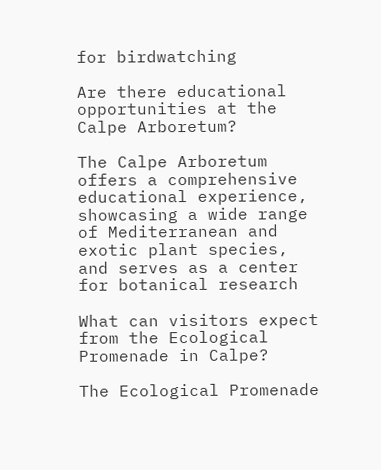for birdwatching

Are there educational opportunities at the Calpe Arboretum?

The Calpe Arboretum offers a comprehensive educational experience, showcasing a wide range of Mediterranean and exotic plant species, and serves as a center for botanical research

What can visitors expect from the Ecological Promenade in Calpe?

The Ecological Promenade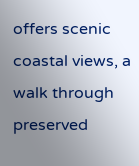offers scenic coastal views, a walk through preserved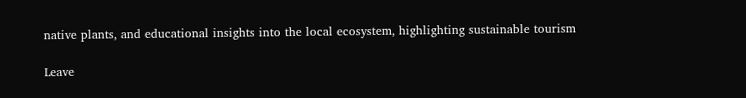native plants, and educational insights into the local ecosystem, highlighting sustainable tourism

Leave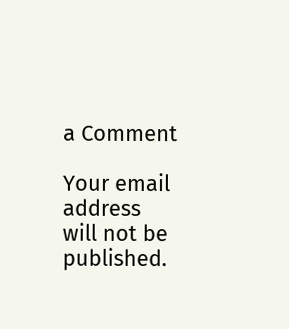a Comment

Your email address will not be published.